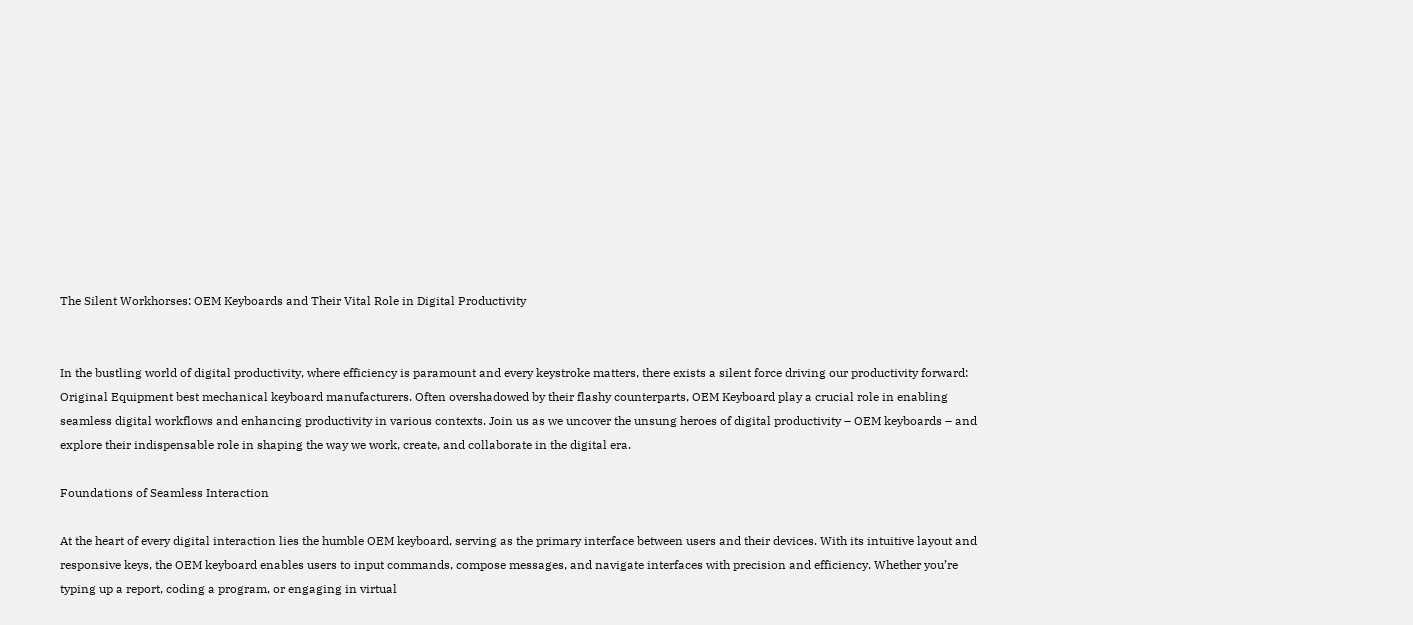The Silent Workhorses: OEM Keyboards and Their Vital Role in Digital Productivity


In the bustling world of digital productivity, where efficiency is paramount and every keystroke matters, there exists a silent force driving our productivity forward: Original Equipment best mechanical keyboard manufacturers. Often overshadowed by their flashy counterparts, OEM Keyboard play a crucial role in enabling seamless digital workflows and enhancing productivity in various contexts. Join us as we uncover the unsung heroes of digital productivity – OEM keyboards – and explore their indispensable role in shaping the way we work, create, and collaborate in the digital era.

Foundations of Seamless Interaction

At the heart of every digital interaction lies the humble OEM keyboard, serving as the primary interface between users and their devices. With its intuitive layout and responsive keys, the OEM keyboard enables users to input commands, compose messages, and navigate interfaces with precision and efficiency. Whether you’re typing up a report, coding a program, or engaging in virtual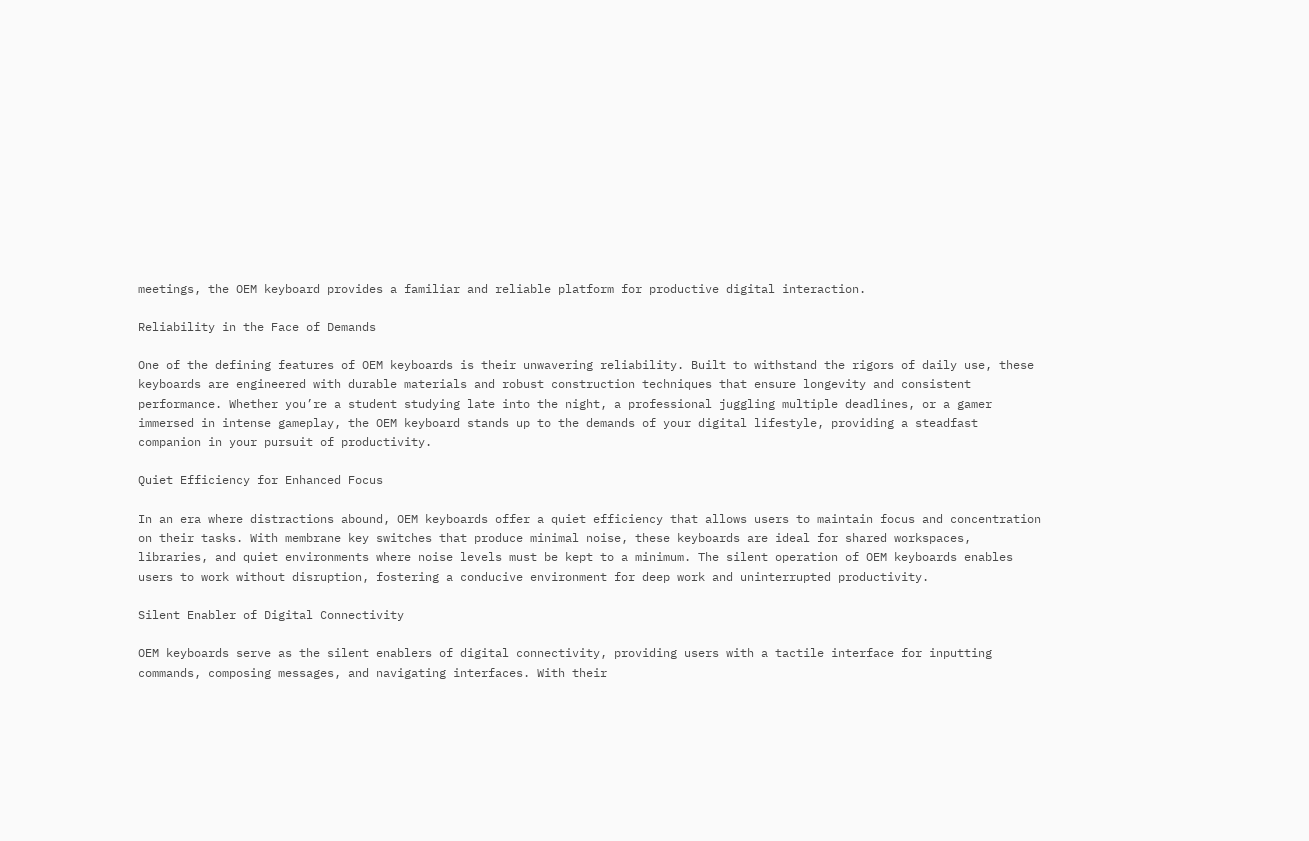meetings, the OEM keyboard provides a familiar and reliable platform for productive digital interaction.

Reliability in the Face of Demands

One of the defining features of OEM keyboards is their unwavering reliability. Built to withstand the rigors of daily use, these keyboards are engineered with durable materials and robust construction techniques that ensure longevity and consistent performance. Whether you’re a student studying late into the night, a professional juggling multiple deadlines, or a gamer immersed in intense gameplay, the OEM keyboard stands up to the demands of your digital lifestyle, providing a steadfast companion in your pursuit of productivity.

Quiet Efficiency for Enhanced Focus

In an era where distractions abound, OEM keyboards offer a quiet efficiency that allows users to maintain focus and concentration on their tasks. With membrane key switches that produce minimal noise, these keyboards are ideal for shared workspaces, libraries, and quiet environments where noise levels must be kept to a minimum. The silent operation of OEM keyboards enables users to work without disruption, fostering a conducive environment for deep work and uninterrupted productivity.

Silent Enabler of Digital Connectivity

OEM keyboards serve as the silent enablers of digital connectivity, providing users with a tactile interface for inputting commands, composing messages, and navigating interfaces. With their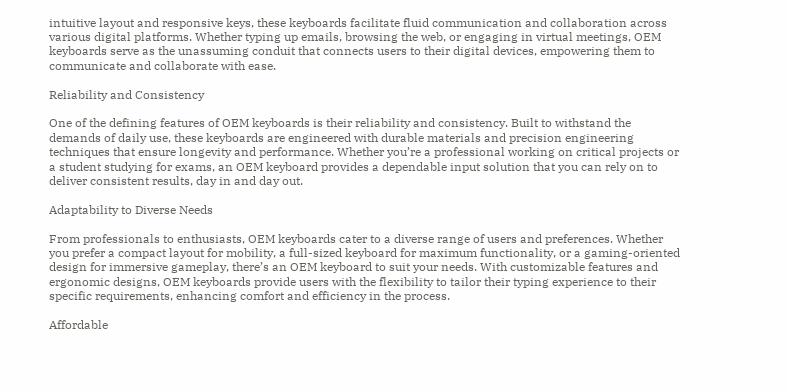intuitive layout and responsive keys, these keyboards facilitate fluid communication and collaboration across various digital platforms. Whether typing up emails, browsing the web, or engaging in virtual meetings, OEM keyboards serve as the unassuming conduit that connects users to their digital devices, empowering them to communicate and collaborate with ease.

Reliability and Consistency

One of the defining features of OEM keyboards is their reliability and consistency. Built to withstand the demands of daily use, these keyboards are engineered with durable materials and precision engineering techniques that ensure longevity and performance. Whether you’re a professional working on critical projects or a student studying for exams, an OEM keyboard provides a dependable input solution that you can rely on to deliver consistent results, day in and day out.

Adaptability to Diverse Needs

From professionals to enthusiasts, OEM keyboards cater to a diverse range of users and preferences. Whether you prefer a compact layout for mobility, a full-sized keyboard for maximum functionality, or a gaming-oriented design for immersive gameplay, there’s an OEM keyboard to suit your needs. With customizable features and ergonomic designs, OEM keyboards provide users with the flexibility to tailor their typing experience to their specific requirements, enhancing comfort and efficiency in the process.

Affordable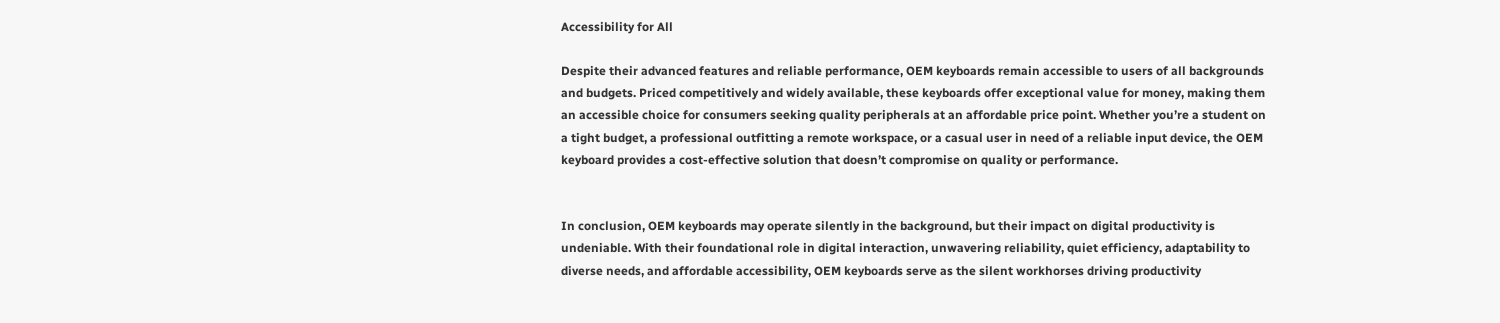Accessibility for All

Despite their advanced features and reliable performance, OEM keyboards remain accessible to users of all backgrounds and budgets. Priced competitively and widely available, these keyboards offer exceptional value for money, making them an accessible choice for consumers seeking quality peripherals at an affordable price point. Whether you’re a student on a tight budget, a professional outfitting a remote workspace, or a casual user in need of a reliable input device, the OEM keyboard provides a cost-effective solution that doesn’t compromise on quality or performance.


In conclusion, OEM keyboards may operate silently in the background, but their impact on digital productivity is undeniable. With their foundational role in digital interaction, unwavering reliability, quiet efficiency, adaptability to diverse needs, and affordable accessibility, OEM keyboards serve as the silent workhorses driving productivity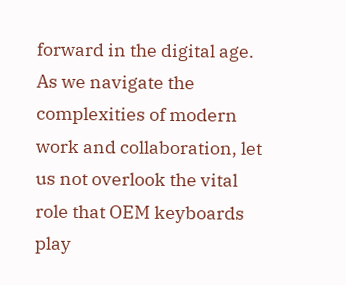forward in the digital age. As we navigate the complexities of modern work and collaboration, let us not overlook the vital role that OEM keyboards play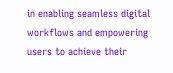in enabling seamless digital workflows and empowering users to achieve their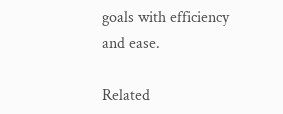goals with efficiency and ease.

Related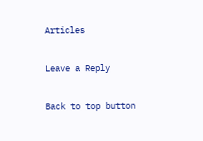Articles

Leave a Reply

Back to top button